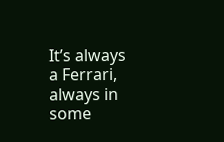It’s always a Ferrari, always in some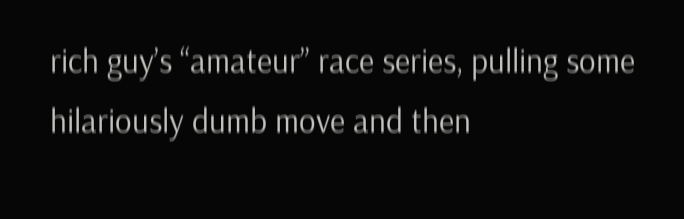rich guy’s “amateur” race series, pulling some hilariously dumb move and then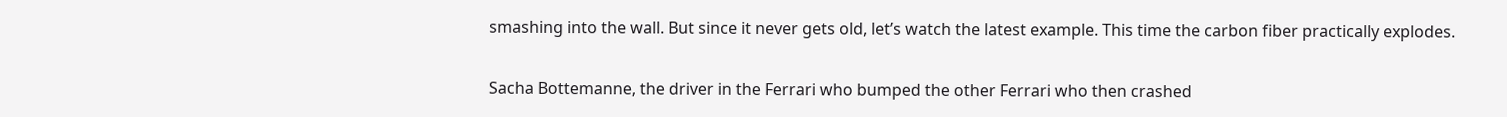smashing into the wall. But since it never gets old, let’s watch the latest example. This time the carbon fiber practically explodes.

Sacha Bottemanne, the driver in the Ferrari who bumped the other Ferrari who then crashed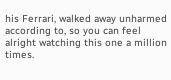his Ferrari, walked away unharmed according to, so you can feel alright watching this one a million times.